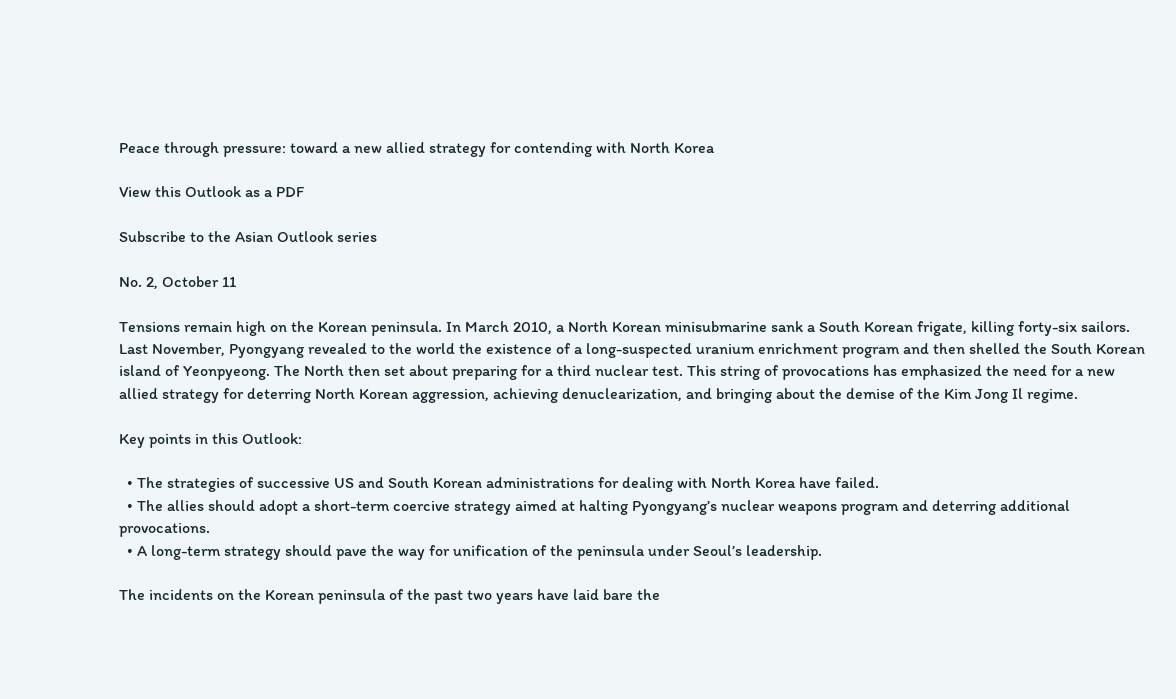Peace through pressure: toward a new allied strategy for contending with North Korea

View this Outlook as a PDF

Subscribe to the Asian Outlook series

No. 2, October 11

Tensions remain high on the Korean peninsula. In March 2010, a North Korean minisubmarine sank a South Korean frigate, killing forty-six sailors. Last November, Pyongyang revealed to the world the existence of a long-suspected uranium enrichment program and then shelled the South Korean island of Yeonpyeong. The North then set about preparing for a third nuclear test. This string of provocations has emphasized the need for a new allied strategy for deterring North Korean aggression, achieving denuclearization, and bringing about the demise of the Kim Jong Il regime.

Key points in this Outlook:

  • The strategies of successive US and South Korean administrations for dealing with North Korea have failed.
  • The allies should adopt a short-term coercive strategy aimed at halting Pyongyang’s nuclear weapons program and deterring additional provocations.
  • A long-term strategy should pave the way for unification of the peninsula under Seoul’s leadership.

The incidents on the Korean peninsula of the past two years have laid bare the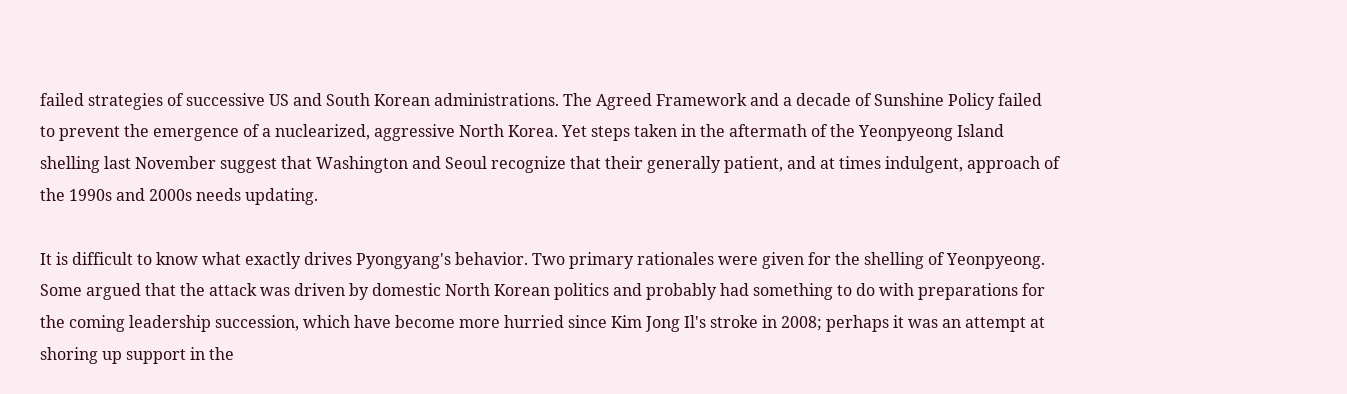failed strategies of successive US and South Korean administrations. The Agreed Framework and a decade of Sunshine Policy failed to prevent the emergence of a nuclearized, aggressive North Korea. Yet steps taken in the aftermath of the Yeonpyeong Island shelling last November suggest that Washington and Seoul recognize that their generally patient, and at times indulgent, approach of the 1990s and 2000s needs updating.

It is difficult to know what exactly drives Pyongyang's behavior. Two primary rationales were given for the shelling of Yeonpyeong. Some argued that the attack was driven by domestic North Korean politics and probably had something to do with preparations for the coming leadership succession, which have become more hurried since Kim Jong Il's stroke in 2008; perhaps it was an attempt at shoring up support in the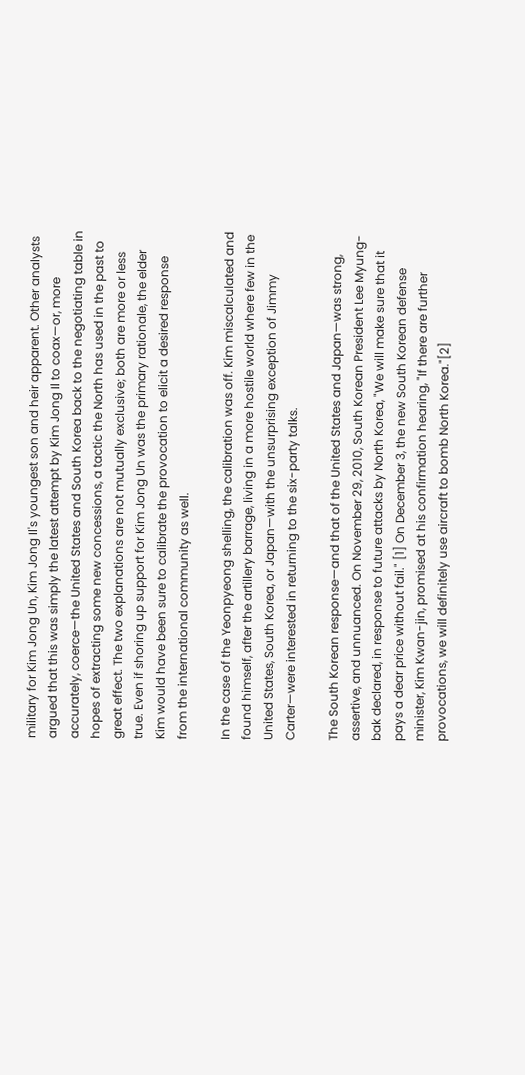military for Kim Jong Un, Kim Jong Il's youngest son and heir apparent. Other analysts argued that this was simply the latest attempt by Kim Jong Il to coax—or, more accurately, coerce—the United States and South Korea back to the negotiating table in hopes of extracting some new concessions, a tactic the North has used in the past to great effect. The two explanations are not mutually exclusive; both are more or less true. Even if shoring up support for Kim Jong Un was the primary rationale, the elder Kim would have been sure to calibrate the provocation to elicit a desired response from the international community as well.

In the case of the Yeonpyeong shelling, the calibration was off. Kim miscalculated and found himself, after the artillery barrage, living in a more hostile world where few in the United States, South Korea, or Japan—with the unsurprising exception of Jimmy Carter—were interested in returning to the six-party talks.

The South Korean response—and that of the United States and Japan—was strong, assertive, and unnuanced. On November 29, 2010, South Korean President Lee Myung-bak declared, in response to future attacks by North Korea, "We will make sure that it pays a dear price without fail." [1] On December 3, the new South Korean defense minister, Kim Kwan-jin, promised at his confirmation hearing, "If there are further provocations, we will definitely use aircraft to bomb North Korea."[2]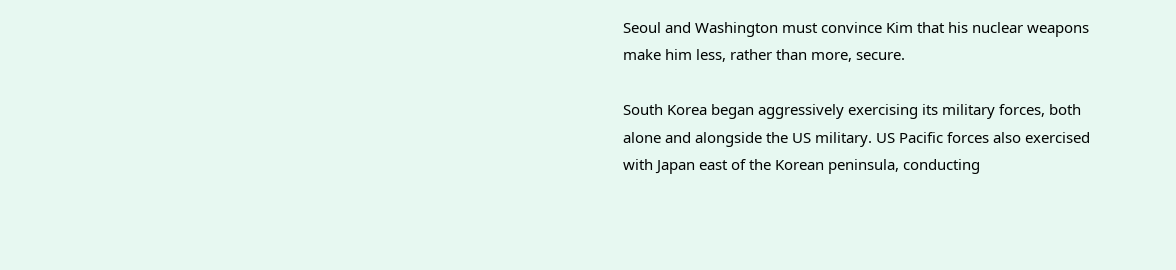Seoul and Washington must convince Kim that his nuclear weapons make him less, rather than more, secure.

South Korea began aggressively exercising its military forces, both alone and alongside the US military. US Pacific forces also exercised with Japan east of the Korean peninsula, conducting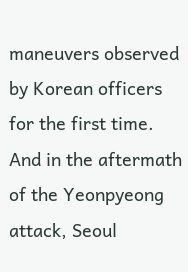maneuvers observed by Korean officers for the first time. And in the aftermath of the Yeonpyeong attack, Seoul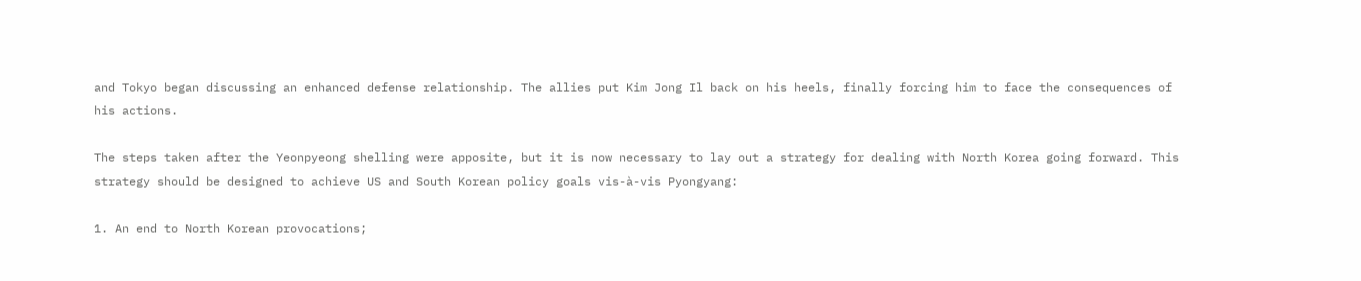and Tokyo began discussing an enhanced defense relationship. The allies put Kim Jong Il back on his heels, finally forcing him to face the consequences of his actions.

The steps taken after the Yeonpyeong shelling were apposite, but it is now necessary to lay out a strategy for dealing with North Korea going forward. This strategy should be designed to achieve US and South Korean policy goals vis-à-vis Pyongyang:

1. An end to North Korean provocations;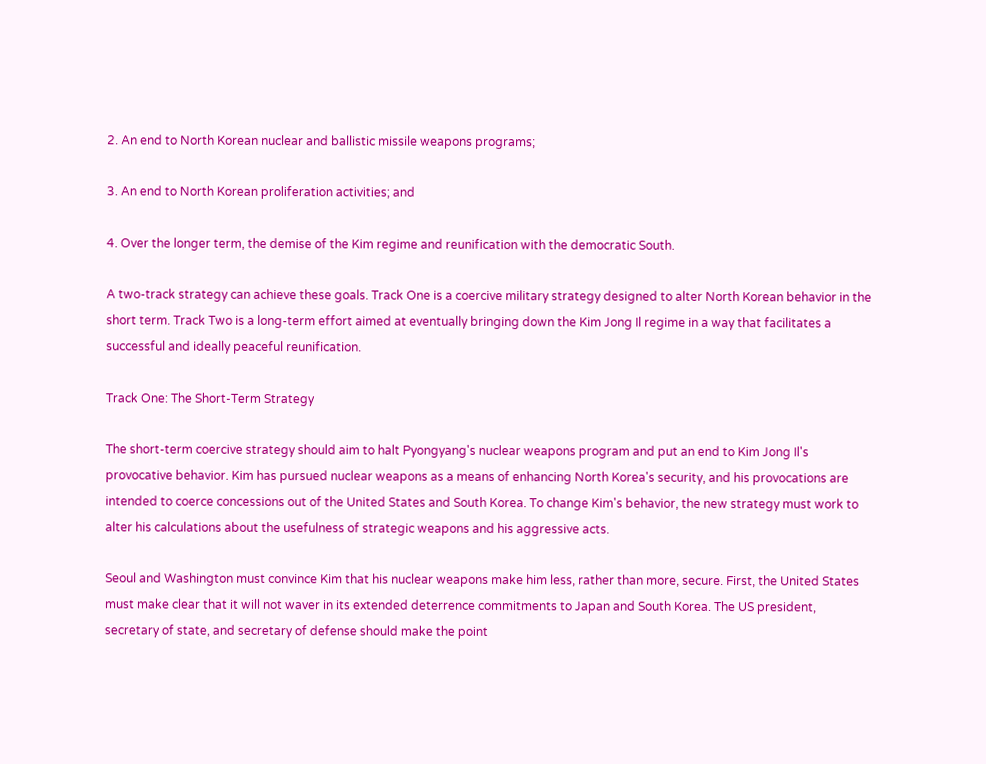2. An end to North Korean nuclear and ballistic missile weapons programs;

3. An end to North Korean proliferation activities; and

4. Over the longer term, the demise of the Kim regime and reunification with the democratic South.

A two-track strategy can achieve these goals. Track One is a coercive military strategy designed to alter North Korean behavior in the short term. Track Two is a long-term effort aimed at eventually bringing down the Kim Jong Il regime in a way that facilitates a successful and ideally peaceful reunification.

Track One: The Short-Term Strategy

The short-term coercive strategy should aim to halt Pyongyang's nuclear weapons program and put an end to Kim Jong Il's provocative behavior. Kim has pursued nuclear weapons as a means of enhancing North Korea's security, and his provocations are intended to coerce concessions out of the United States and South Korea. To change Kim's behavior, the new strategy must work to alter his calculations about the usefulness of strategic weapons and his aggressive acts.

Seoul and Washington must convince Kim that his nuclear weapons make him less, rather than more, secure. First, the United States must make clear that it will not waver in its extended deterrence commitments to Japan and South Korea. The US president, secretary of state, and secretary of defense should make the point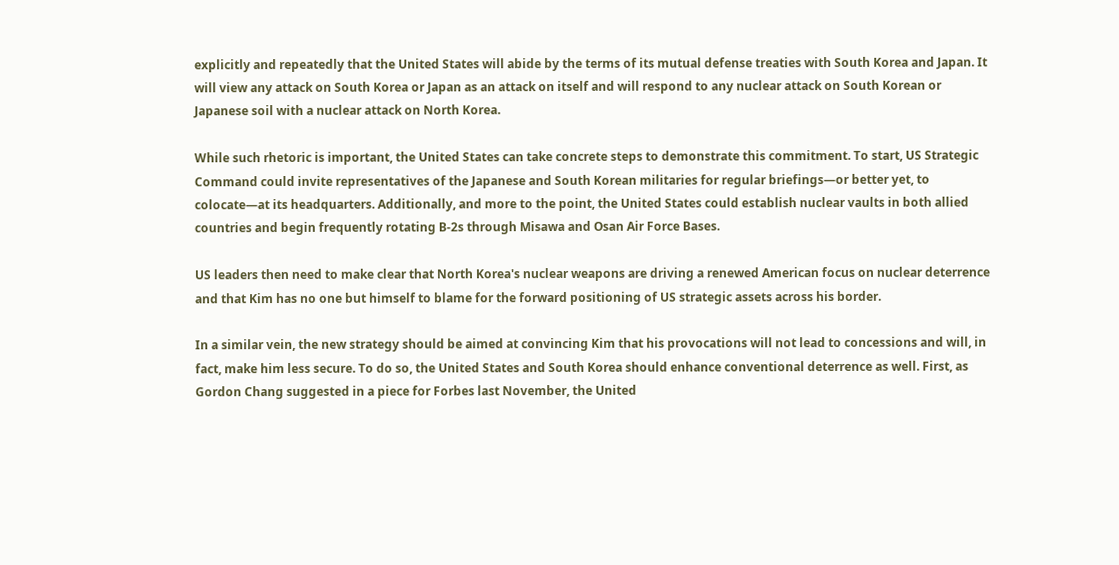explicitly and repeatedly that the United States will abide by the terms of its mutual defense treaties with South Korea and Japan. It will view any attack on South Korea or Japan as an attack on itself and will respond to any nuclear attack on South Korean or Japanese soil with a nuclear attack on North Korea.

While such rhetoric is important, the United States can take concrete steps to demonstrate this commitment. To start, US Strategic Command could invite representatives of the Japanese and South Korean militaries for regular briefings—or better yet, to colocate—at its headquarters. Additionally, and more to the point, the United States could establish nuclear vaults in both allied countries and begin frequently rotating B-2s through Misawa and Osan Air Force Bases.

US leaders then need to make clear that North Korea's nuclear weapons are driving a renewed American focus on nuclear deterrence and that Kim has no one but himself to blame for the forward positioning of US strategic assets across his border.

In a similar vein, the new strategy should be aimed at convincing Kim that his provocations will not lead to concessions and will, in fact, make him less secure. To do so, the United States and South Korea should enhance conventional deterrence as well. First, as Gordon Chang suggested in a piece for Forbes last November, the United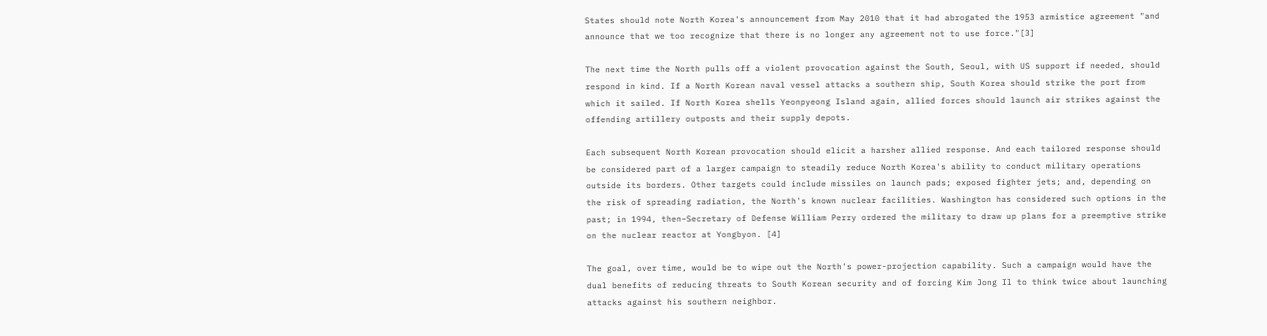States should note North Korea's announcement from May 2010 that it had abrogated the 1953 armistice agreement "and announce that we too recognize that there is no longer any agreement not to use force."[3]

The next time the North pulls off a violent provocation against the South, Seoul, with US support if needed, should respond in kind. If a North Korean naval vessel attacks a southern ship, South Korea should strike the port from which it sailed. If North Korea shells Yeonpyeong Island again, allied forces should launch air strikes against the offending artillery outposts and their supply depots.

Each subsequent North Korean provocation should elicit a harsher allied response. And each tailored response should be considered part of a larger campaign to steadily reduce North Korea's ability to conduct military operations outside its borders. Other targets could include missiles on launch pads; exposed fighter jets; and, depending on the risk of spreading radiation, the North's known nuclear facilities. Washington has considered such options in the past; in 1994, then–Secretary of Defense William Perry ordered the military to draw up plans for a preemptive strike on the nuclear reactor at Yongbyon. [4]

The goal, over time, would be to wipe out the North's power-projection capability. Such a campaign would have the dual benefits of reducing threats to South Korean security and of forcing Kim Jong Il to think twice about launching attacks against his southern neighbor.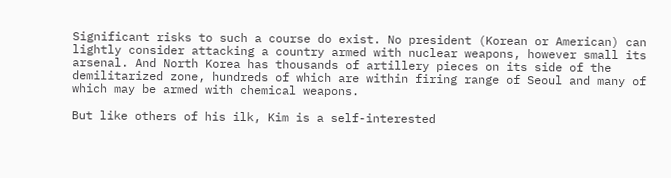Significant risks to such a course do exist. No president (Korean or American) can lightly consider attacking a country armed with nuclear weapons, however small its arsenal. And North Korea has thousands of artillery pieces on its side of the demilitarized zone, hundreds of which are within firing range of Seoul and many of which may be armed with chemical weapons.

But like others of his ilk, Kim is a self-interested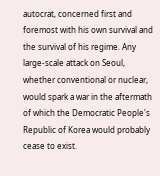autocrat, concerned first and foremost with his own survival and the survival of his regime. Any large-scale attack on Seoul, whether conventional or nuclear, would spark a war in the aftermath of which the Democratic People's Republic of Korea would probably cease to exist.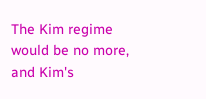The Kim regime would be no more, and Kim's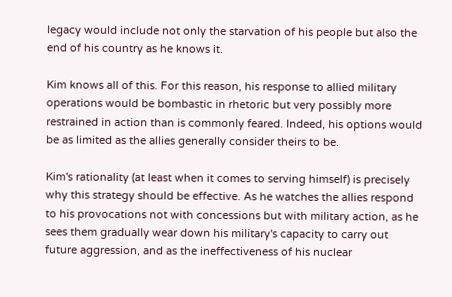legacy would include not only the starvation of his people but also the end of his country as he knows it.

Kim knows all of this. For this reason, his response to allied military operations would be bombastic in rhetoric but very possibly more restrained in action than is commonly feared. Indeed, his options would be as limited as the allies generally consider theirs to be.

Kim's rationality (at least when it comes to serving himself) is precisely why this strategy should be effective. As he watches the allies respond to his provocations not with concessions but with military action, as he sees them gradually wear down his military's capacity to carry out future aggression, and as the ineffectiveness of his nuclear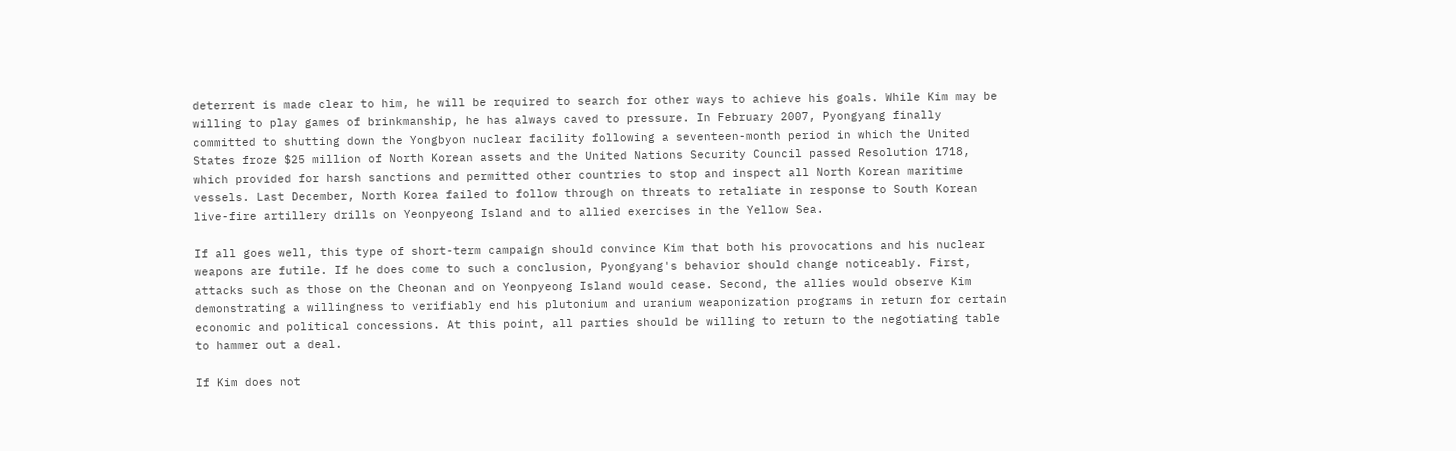deterrent is made clear to him, he will be required to search for other ways to achieve his goals. While Kim may be willing to play games of brinkmanship, he has always caved to pressure. In February 2007, Pyongyang finally committed to shutting down the Yongbyon nuclear facility following a seventeen-month period in which the United States froze $25 million of North Korean assets and the United Nations Security Council passed Resolution 1718, which provided for harsh sanctions and permitted other countries to stop and inspect all North Korean maritime vessels. Last December, North Korea failed to follow through on threats to retaliate in response to South Korean live-fire artillery drills on Yeonpyeong Island and to allied exercises in the Yellow Sea.

If all goes well, this type of short-term campaign should convince Kim that both his provocations and his nuclear weapons are futile. If he does come to such a conclusion, Pyongyang's behavior should change noticeably. First, attacks such as those on the Cheonan and on Yeonpyeong Island would cease. Second, the allies would observe Kim demonstrating a willingness to verifiably end his plutonium and uranium weaponization programs in return for certain economic and political concessions. At this point, all parties should be willing to return to the negotiating table to hammer out a deal.

If Kim does not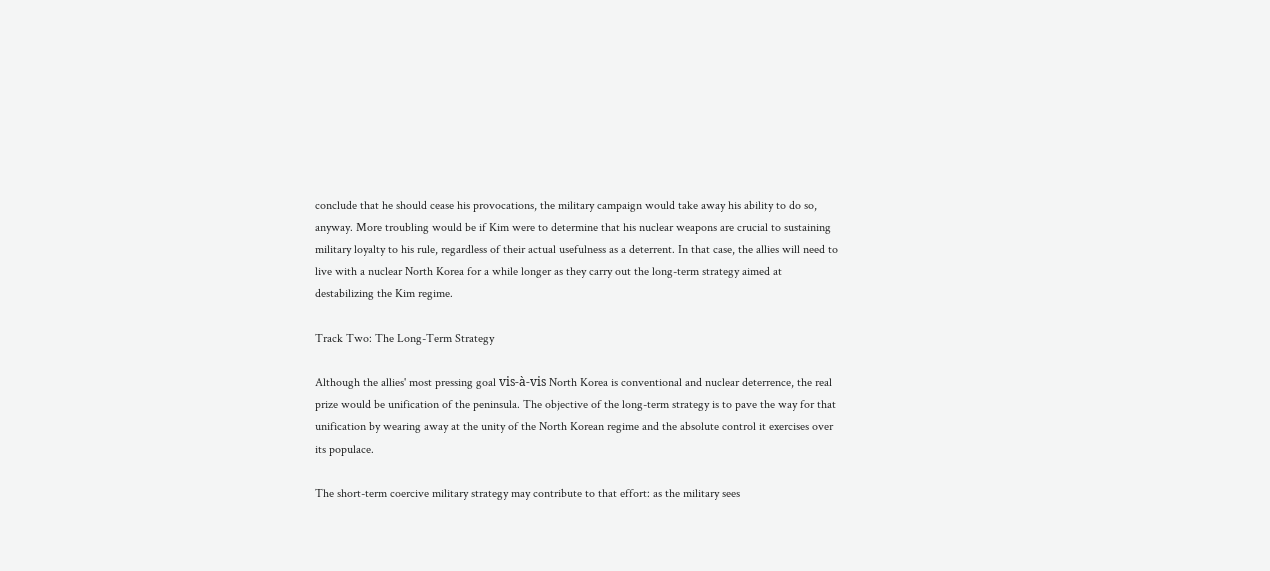conclude that he should cease his provocations, the military campaign would take away his ability to do so, anyway. More troubling would be if Kim were to determine that his nuclear weapons are crucial to sustaining military loyalty to his rule, regardless of their actual usefulness as a deterrent. In that case, the allies will need to live with a nuclear North Korea for a while longer as they carry out the long-term strategy aimed at destabilizing the Kim regime.

Track Two: The Long-Term Strategy

Although the allies' most pressing goal vis-à-vis North Korea is conventional and nuclear deterrence, the real prize would be unification of the peninsula. The objective of the long-term strategy is to pave the way for that unification by wearing away at the unity of the North Korean regime and the absolute control it exercises over its populace.

The short-term coercive military strategy may contribute to that effort: as the military sees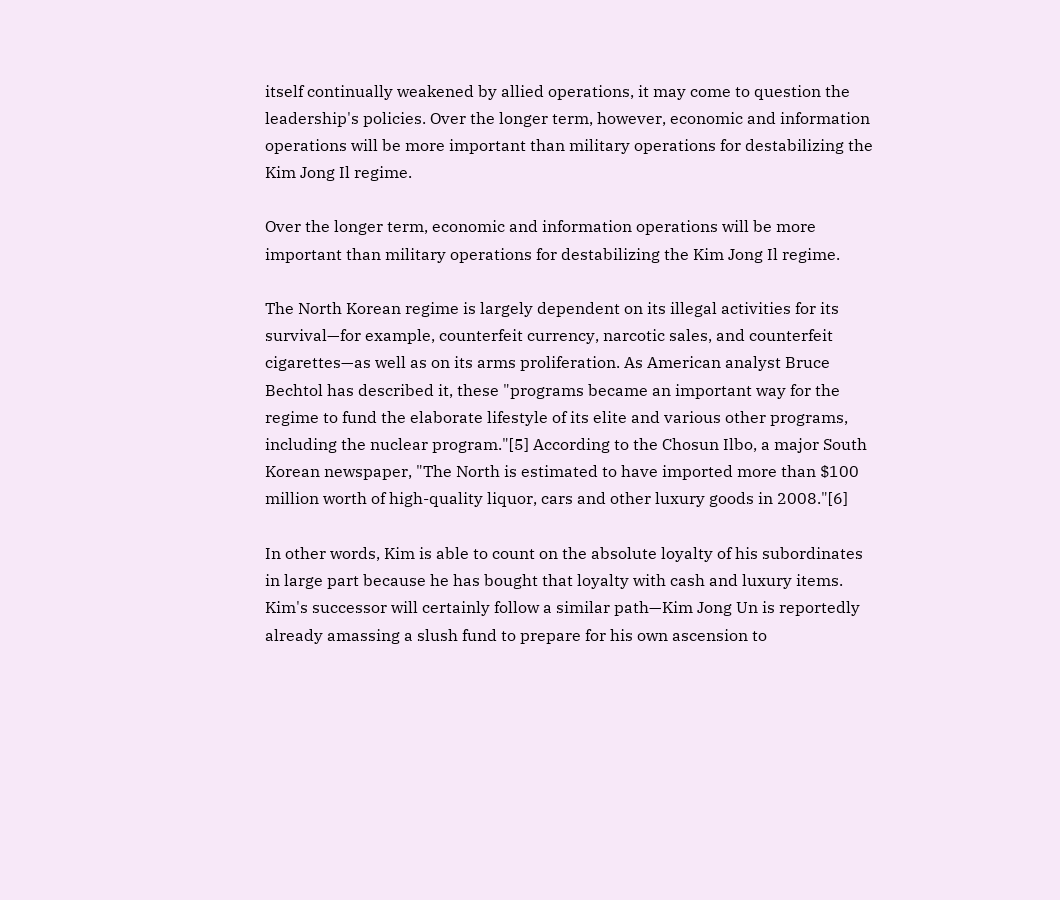itself continually weakened by allied operations, it may come to question the leadership's policies. Over the longer term, however, economic and information operations will be more important than military operations for destabilizing the Kim Jong Il regime.

Over the longer term, economic and information operations will be more important than military operations for destabilizing the Kim Jong Il regime.

The North Korean regime is largely dependent on its illegal activities for its survival—for example, counterfeit currency, narcotic sales, and counterfeit cigarettes—as well as on its arms proliferation. As American analyst Bruce Bechtol has described it, these "programs became an important way for the regime to fund the elaborate lifestyle of its elite and various other programs, including the nuclear program."[5] According to the Chosun Ilbo, a major South Korean newspaper, "The North is estimated to have imported more than $100 million worth of high-quality liquor, cars and other luxury goods in 2008."[6]

In other words, Kim is able to count on the absolute loyalty of his subordinates in large part because he has bought that loyalty with cash and luxury items. Kim's successor will certainly follow a similar path—Kim Jong Un is reportedly already amassing a slush fund to prepare for his own ascension to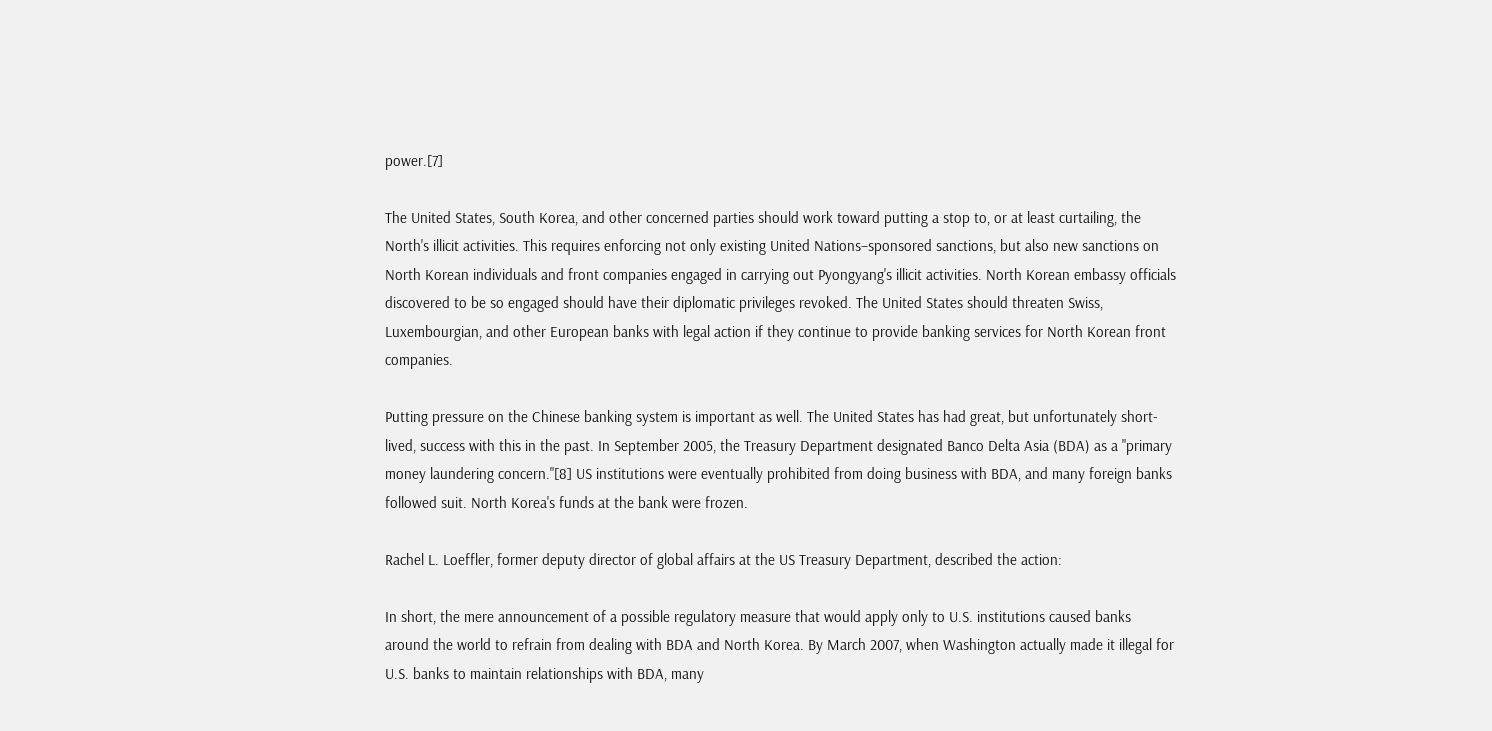power.[7]

The United States, South Korea, and other concerned parties should work toward putting a stop to, or at least curtailing, the North's illicit activities. This requires enforcing not only existing United Nations–sponsored sanctions, but also new sanctions on North Korean individuals and front companies engaged in carrying out Pyongyang's illicit activities. North Korean embassy officials discovered to be so engaged should have their diplomatic privileges revoked. The United States should threaten Swiss, Luxembourgian, and other European banks with legal action if they continue to provide banking services for North Korean front companies.

Putting pressure on the Chinese banking system is important as well. The United States has had great, but unfortunately short-lived, success with this in the past. In September 2005, the Treasury Department designated Banco Delta Asia (BDA) as a "primary money laundering concern."[8] US institutions were eventually prohibited from doing business with BDA, and many foreign banks followed suit. North Korea's funds at the bank were frozen.

Rachel L. Loeffler, former deputy director of global affairs at the US Treasury Department, described the action:

In short, the mere announcement of a possible regulatory measure that would apply only to U.S. institutions caused banks around the world to refrain from dealing with BDA and North Korea. By March 2007, when Washington actually made it illegal for U.S. banks to maintain relationships with BDA, many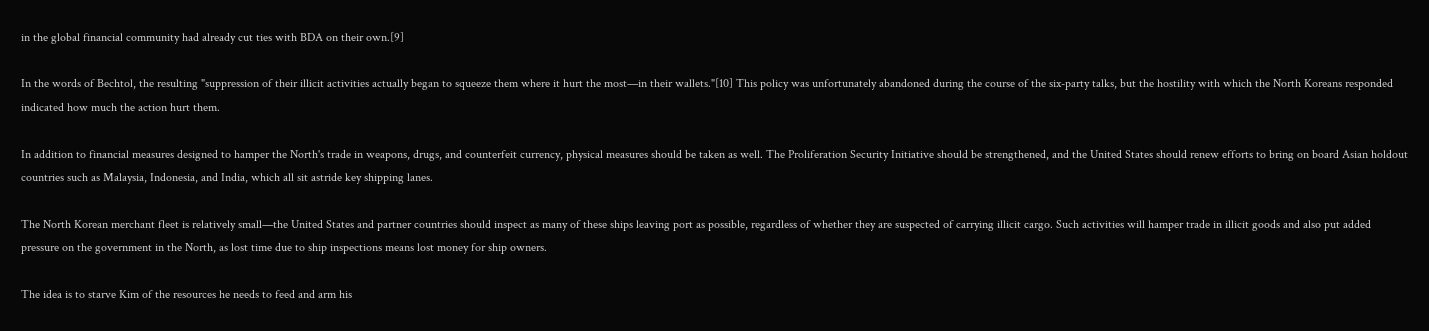in the global financial community had already cut ties with BDA on their own.[9]

In the words of Bechtol, the resulting "suppression of their illicit activities actually began to squeeze them where it hurt the most—in their wallets."[10] This policy was unfortunately abandoned during the course of the six-party talks, but the hostility with which the North Koreans responded indicated how much the action hurt them.

In addition to financial measures designed to hamper the North's trade in weapons, drugs, and counterfeit currency, physical measures should be taken as well. The Proliferation Security Initiative should be strengthened, and the United States should renew efforts to bring on board Asian holdout countries such as Malaysia, Indonesia, and India, which all sit astride key shipping lanes.

The North Korean merchant fleet is relatively small—the United States and partner countries should inspect as many of these ships leaving port as possible, regardless of whether they are suspected of carrying illicit cargo. Such activities will hamper trade in illicit goods and also put added pressure on the government in the North, as lost time due to ship inspections means lost money for ship owners.

The idea is to starve Kim of the resources he needs to feed and arm his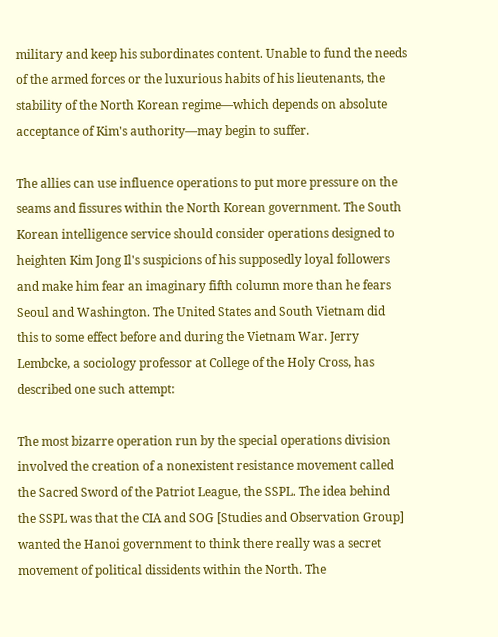military and keep his subordinates content. Unable to fund the needs of the armed forces or the luxurious habits of his lieutenants, the stability of the North Korean regime—which depends on absolute acceptance of Kim's authority—may begin to suffer.

The allies can use influence operations to put more pressure on the seams and fissures within the North Korean government. The South Korean intelligence service should consider operations designed to heighten Kim Jong Il's suspicions of his supposedly loyal followers and make him fear an imaginary fifth column more than he fears Seoul and Washington. The United States and South Vietnam did this to some effect before and during the Vietnam War. Jerry Lembcke, a sociology professor at College of the Holy Cross, has described one such attempt:

The most bizarre operation run by the special operations division involved the creation of a nonexistent resistance movement called the Sacred Sword of the Patriot League, the SSPL. The idea behind the SSPL was that the CIA and SOG [Studies and Observation Group] wanted the Hanoi government to think there really was a secret movement of political dissidents within the North. The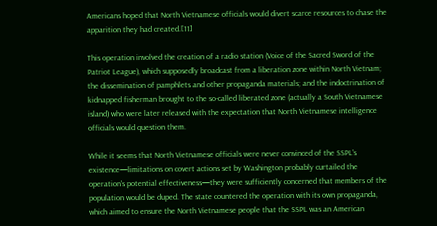Americans hoped that North Vietnamese officials would divert scarce resources to chase the apparition they had created.[11]

This operation involved the creation of a radio station (Voice of the Sacred Sword of the Patriot League), which supposedly broadcast from a liberation zone within North Vietnam; the dissemination of pamphlets and other propaganda materials; and the indoctrination of kidnapped fisherman brought to the so-called liberated zone (actually a South Vietnamese island) who were later released with the expectation that North Vietnamese intelligence officials would question them.

While it seems that North Vietnamese officials were never convinced of the SSPL's existence—limitations on covert actions set by Washington probably curtailed the operation's potential effectiveness—they were sufficiently concerned that members of the population would be duped. The state countered the operation with its own propaganda, which aimed to ensure the North Vietnamese people that the SSPL was an American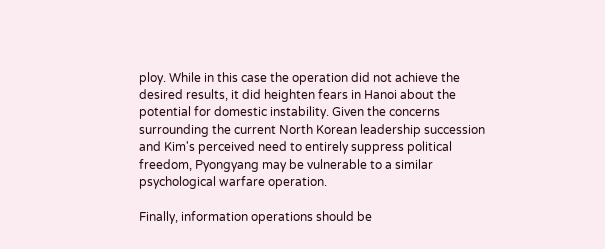ploy. While in this case the operation did not achieve the desired results, it did heighten fears in Hanoi about the potential for domestic instability. Given the concerns surrounding the current North Korean leadership succession and Kim's perceived need to entirely suppress political freedom, Pyongyang may be vulnerable to a similar psychological warfare operation.

Finally, information operations should be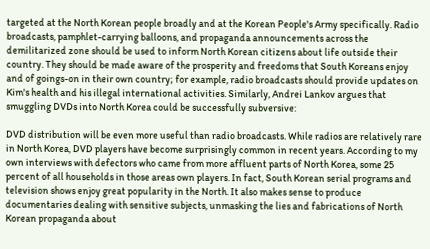targeted at the North Korean people broadly and at the Korean People's Army specifically. Radio broadcasts, pamphlet-carrying balloons, and propaganda announcements across the demilitarized zone should be used to inform North Korean citizens about life outside their country. They should be made aware of the prosperity and freedoms that South Koreans enjoy and of goings-on in their own country; for example, radio broadcasts should provide updates on Kim's health and his illegal international activities. Similarly, Andrei Lankov argues that smuggling DVDs into North Korea could be successfully subversive:

DVD distribution will be even more useful than radio broadcasts. While radios are relatively rare in North Korea, DVD players have become surprisingly common in recent years. According to my own interviews with defectors who came from more affluent parts of North Korea, some 25 percent of all households in those areas own players. In fact, South Korean serial programs and television shows enjoy great popularity in the North. It also makes sense to produce documentaries dealing with sensitive subjects, unmasking the lies and fabrications of North Korean propaganda about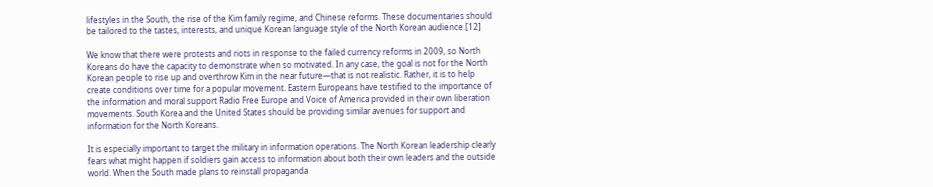lifestyles in the South, the rise of the Kim family regime, and Chinese reforms. These documentaries should be tailored to the tastes, interests, and unique Korean language style of the North Korean audience.[12]

We know that there were protests and riots in response to the failed currency reforms in 2009, so North Koreans do have the capacity to demonstrate when so motivated. In any case, the goal is not for the North Korean people to rise up and overthrow Kim in the near future—that is not realistic. Rather, it is to help create conditions over time for a popular movement. Eastern Europeans have testified to the importance of the information and moral support Radio Free Europe and Voice of America provided in their own liberation movements. South Korea and the United States should be providing similar avenues for support and information for the North Koreans.

It is especially important to target the military in information operations. The North Korean leadership clearly fears what might happen if soldiers gain access to information about both their own leaders and the outside world. When the South made plans to reinstall propaganda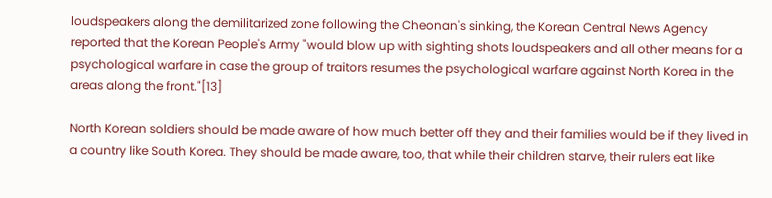loudspeakers along the demilitarized zone following the Cheonan's sinking, the Korean Central News Agency reported that the Korean People's Army "would blow up with sighting shots loudspeakers and all other means for a psychological warfare in case the group of traitors resumes the psychological warfare against North Korea in the areas along the front."[13]

North Korean soldiers should be made aware of how much better off they and their families would be if they lived in a country like South Korea. They should be made aware, too, that while their children starve, their rulers eat like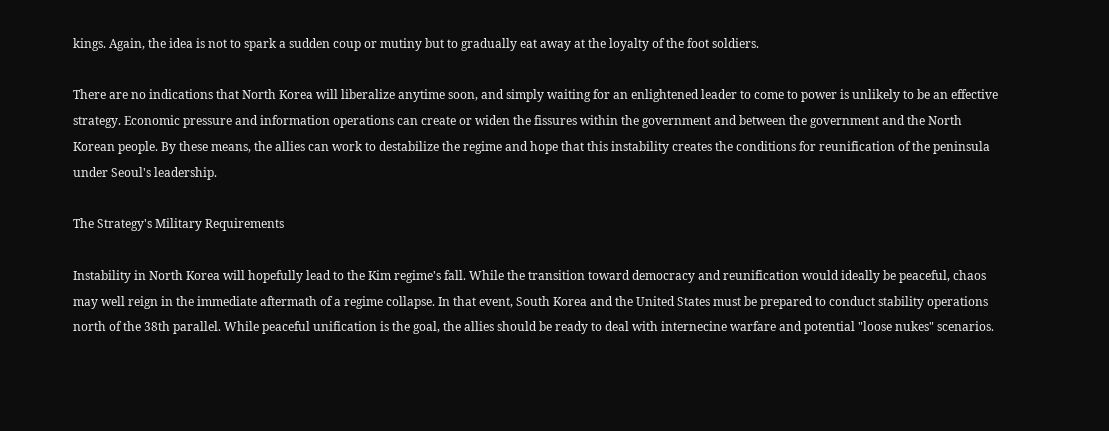kings. Again, the idea is not to spark a sudden coup or mutiny but to gradually eat away at the loyalty of the foot soldiers.

There are no indications that North Korea will liberalize anytime soon, and simply waiting for an enlightened leader to come to power is unlikely to be an effective strategy. Economic pressure and information operations can create or widen the fissures within the government and between the government and the North Korean people. By these means, the allies can work to destabilize the regime and hope that this instability creates the conditions for reunification of the peninsula under Seoul's leadership.

The Strategy's Military Requirements

Instability in North Korea will hopefully lead to the Kim regime's fall. While the transition toward democracy and reunification would ideally be peaceful, chaos may well reign in the immediate aftermath of a regime collapse. In that event, South Korea and the United States must be prepared to conduct stability operations north of the 38th parallel. While peaceful unification is the goal, the allies should be ready to deal with internecine warfare and potential "loose nukes" scenarios.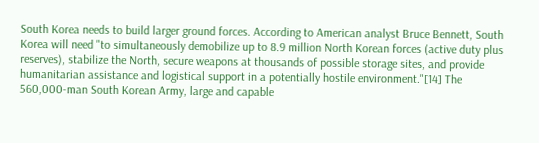South Korea needs to build larger ground forces. According to American analyst Bruce Bennett, South Korea will need "to simultaneously demobilize up to 8.9 million North Korean forces (active duty plus reserves), stabilize the North, secure weapons at thousands of possible storage sites, and provide humanitarian assistance and logistical support in a potentially hostile environment."[14] The 560,000-man South Korean Army, large and capable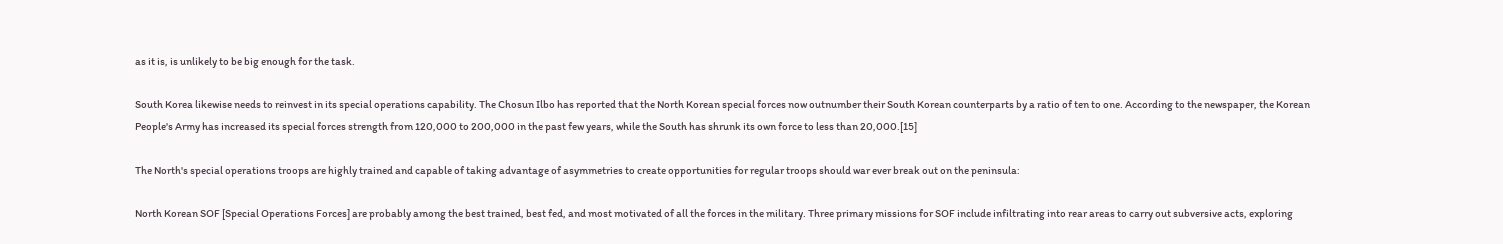as it is, is unlikely to be big enough for the task.

South Korea likewise needs to reinvest in its special operations capability. The Chosun Ilbo has reported that the North Korean special forces now outnumber their South Korean counterparts by a ratio of ten to one. According to the newspaper, the Korean People's Army has increased its special forces strength from 120,000 to 200,000 in the past few years, while the South has shrunk its own force to less than 20,000.[15]

The North's special operations troops are highly trained and capable of taking advantage of asymmetries to create opportunities for regular troops should war ever break out on the peninsula:

North Korean SOF [Special Operations Forces] are probably among the best trained, best fed, and most motivated of all the forces in the military. Three primary missions for SOF include infiltrating into rear areas to carry out subversive acts, exploring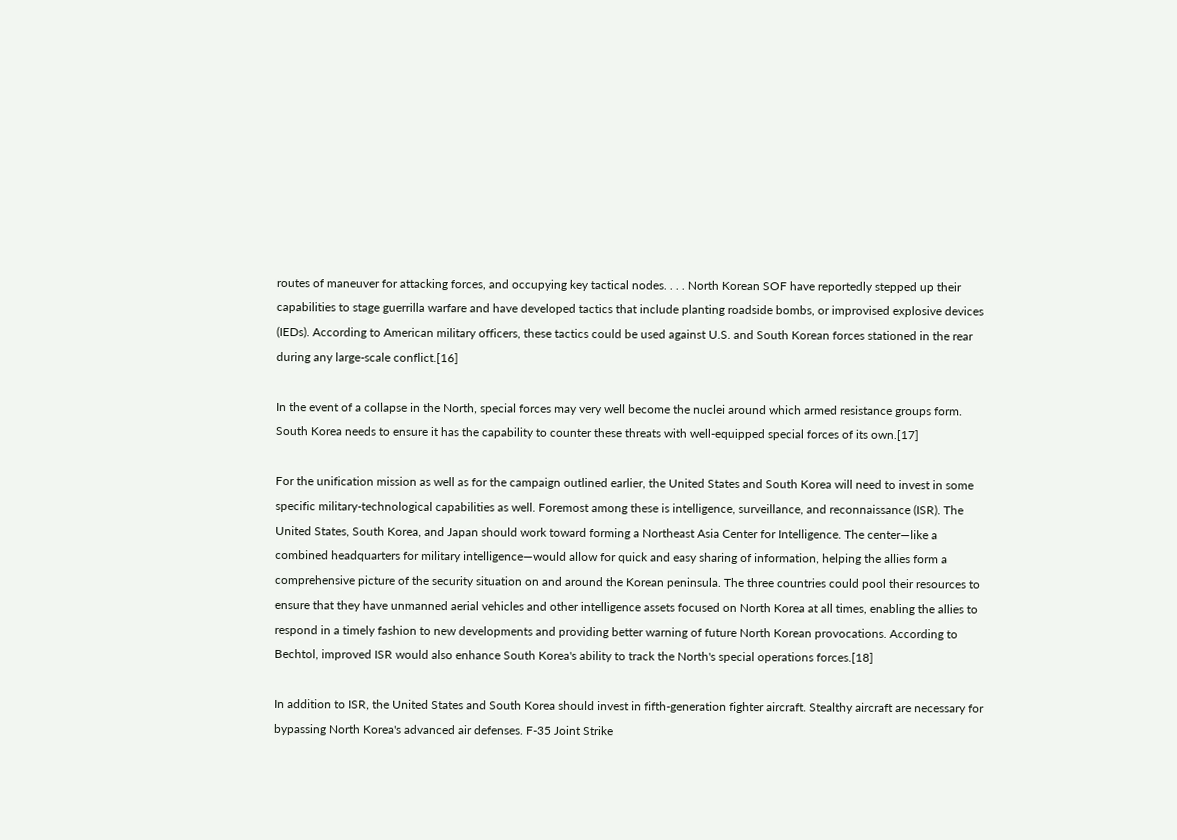routes of maneuver for attacking forces, and occupying key tactical nodes. . . . North Korean SOF have reportedly stepped up their capabilities to stage guerrilla warfare and have developed tactics that include planting roadside bombs, or improvised explosive devices (IEDs). According to American military officers, these tactics could be used against U.S. and South Korean forces stationed in the rear during any large-scale conflict.[16]

In the event of a collapse in the North, special forces may very well become the nuclei around which armed resistance groups form. South Korea needs to ensure it has the capability to counter these threats with well-equipped special forces of its own.[17]

For the unification mission as well as for the campaign outlined earlier, the United States and South Korea will need to invest in some specific military-technological capabilities as well. Foremost among these is intelligence, surveillance, and reconnaissance (ISR). The United States, South Korea, and Japan should work toward forming a Northeast Asia Center for Intelligence. The center—like a combined headquarters for military intelligence—would allow for quick and easy sharing of information, helping the allies form a comprehensive picture of the security situation on and around the Korean peninsula. The three countries could pool their resources to ensure that they have unmanned aerial vehicles and other intelligence assets focused on North Korea at all times, enabling the allies to respond in a timely fashion to new developments and providing better warning of future North Korean provocations. According to Bechtol, improved ISR would also enhance South Korea's ability to track the North's special operations forces.[18]

In addition to ISR, the United States and South Korea should invest in fifth-generation fighter aircraft. Stealthy aircraft are necessary for bypassing North Korea's advanced air defenses. F-35 Joint Strike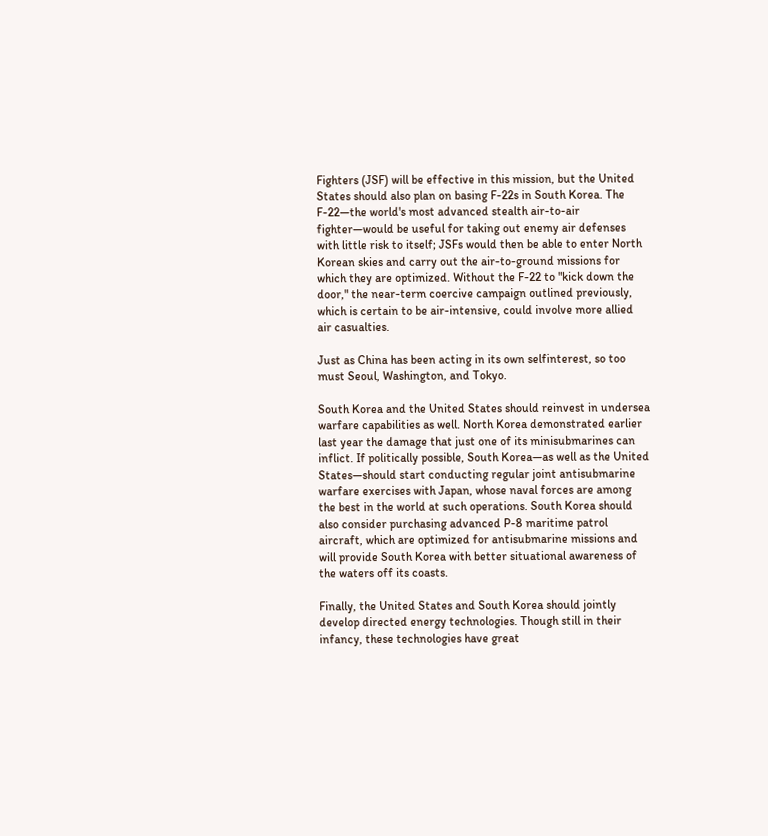Fighters (JSF) will be effective in this mission, but the United States should also plan on basing F-22s in South Korea. The F-22—the world's most advanced stealth air-to-air fighter—would be useful for taking out enemy air defenses with little risk to itself; JSFs would then be able to enter North Korean skies and carry out the air-to-ground missions for which they are optimized. Without the F-22 to "kick down the door," the near-term coercive campaign outlined previously, which is certain to be air-intensive, could involve more allied air casualties.

Just as China has been acting in its own selfinterest, so too must Seoul, Washington, and Tokyo.

South Korea and the United States should reinvest in undersea warfare capabilities as well. North Korea demonstrated earlier last year the damage that just one of its minisubmarines can inflict. If politically possible, South Korea—as well as the United States—should start conducting regular joint antisubmarine warfare exercises with Japan, whose naval forces are among the best in the world at such operations. South Korea should also consider purchasing advanced P-8 maritime patrol aircraft, which are optimized for antisubmarine missions and will provide South Korea with better situational awareness of the waters off its coasts.

Finally, the United States and South Korea should jointly develop directed energy technologies. Though still in their infancy, these technologies have great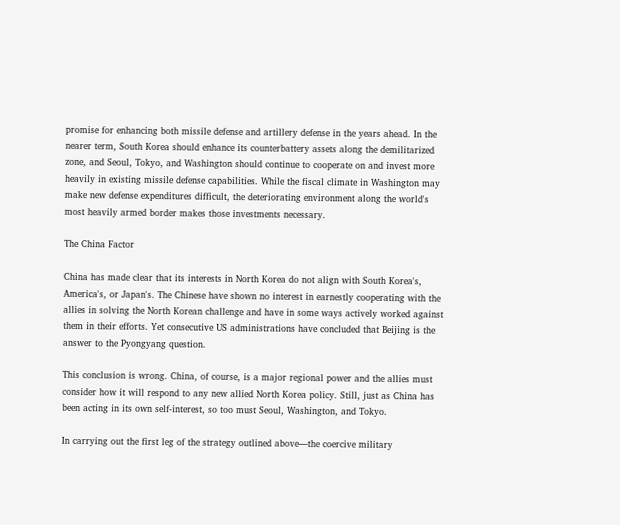promise for enhancing both missile defense and artillery defense in the years ahead. In the nearer term, South Korea should enhance its counterbattery assets along the demilitarized zone, and Seoul, Tokyo, and Washington should continue to cooperate on and invest more heavily in existing missile defense capabilities. While the fiscal climate in Washington may make new defense expenditures difficult, the deteriorating environment along the world's most heavily armed border makes those investments necessary.

The China Factor

China has made clear that its interests in North Korea do not align with South Korea's, America's, or Japan's. The Chinese have shown no interest in earnestly cooperating with the allies in solving the North Korean challenge and have in some ways actively worked against them in their efforts. Yet consecutive US administrations have concluded that Beijing is the answer to the Pyongyang question.

This conclusion is wrong. China, of course, is a major regional power and the allies must consider how it will respond to any new allied North Korea policy. Still, just as China has been acting in its own self-interest, so too must Seoul, Washington, and Tokyo.

In carrying out the first leg of the strategy outlined above—the coercive military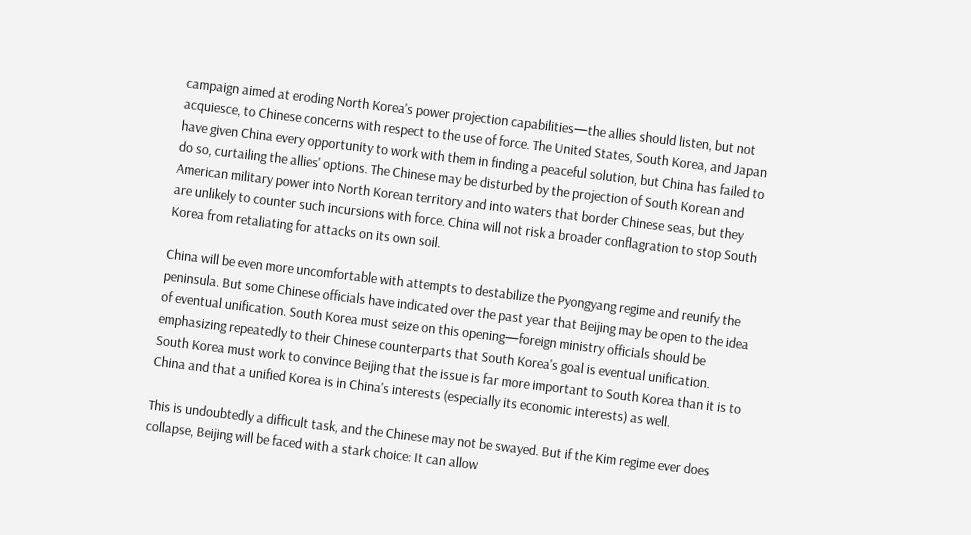campaign aimed at eroding North Korea's power projection capabilities—the allies should listen, but not acquiesce, to Chinese concerns with respect to the use of force. The United States, South Korea, and Japan have given China every opportunity to work with them in finding a peaceful solution, but China has failed to do so, curtailing the allies' options. The Chinese may be disturbed by the projection of South Korean and American military power into North Korean territory and into waters that border Chinese seas, but they are unlikely to counter such incursions with force. China will not risk a broader conflagration to stop South Korea from retaliating for attacks on its own soil.

China will be even more uncomfortable with attempts to destabilize the Pyongyang regime and reunify the peninsula. But some Chinese officials have indicated over the past year that Beijing may be open to the idea of eventual unification. South Korea must seize on this opening—foreign ministry officials should be emphasizing repeatedly to their Chinese counterparts that South Korea's goal is eventual unification. South Korea must work to convince Beijing that the issue is far more important to South Korea than it is to China and that a unified Korea is in China's interests (especially its economic interests) as well.

This is undoubtedly a difficult task, and the Chinese may not be swayed. But if the Kim regime ever does collapse, Beijing will be faced with a stark choice: It can allow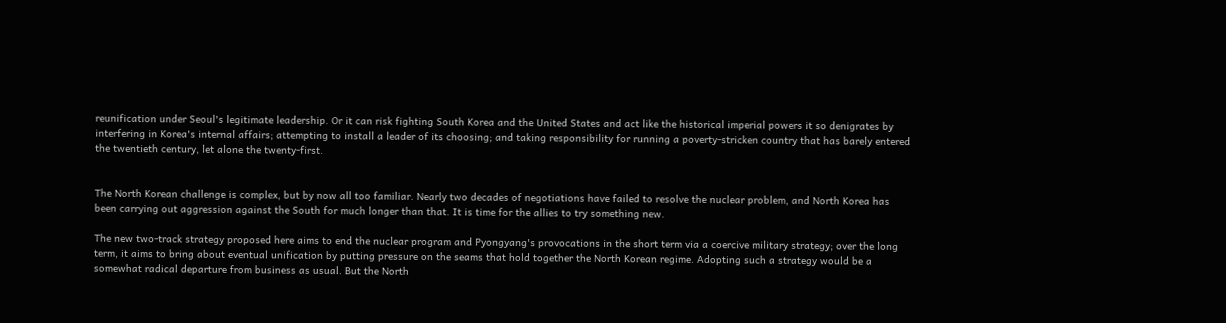reunification under Seoul's legitimate leadership. Or it can risk fighting South Korea and the United States and act like the historical imperial powers it so denigrates by interfering in Korea's internal affairs; attempting to install a leader of its choosing; and taking responsibility for running a poverty-stricken country that has barely entered the twentieth century, let alone the twenty-first.


The North Korean challenge is complex, but by now all too familiar. Nearly two decades of negotiations have failed to resolve the nuclear problem, and North Korea has been carrying out aggression against the South for much longer than that. It is time for the allies to try something new.

The new two-track strategy proposed here aims to end the nuclear program and Pyongyang's provocations in the short term via a coercive military strategy; over the long term, it aims to bring about eventual unification by putting pressure on the seams that hold together the North Korean regime. Adopting such a strategy would be a somewhat radical departure from business as usual. But the North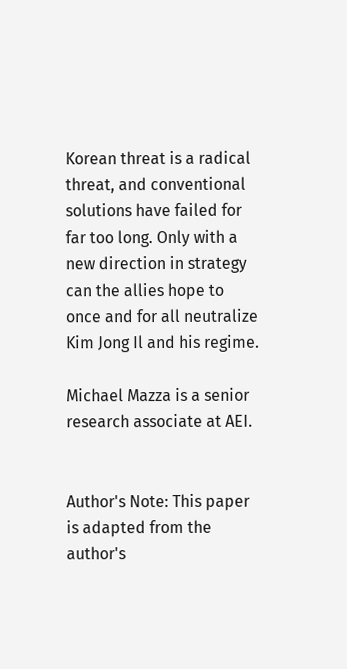Korean threat is a radical threat, and conventional solutions have failed for far too long. Only with a new direction in strategy can the allies hope to once and for all neutralize Kim Jong Il and his regime.

Michael Mazza is a senior research associate at AEI.


Author's Note: This paper is adapted from the author's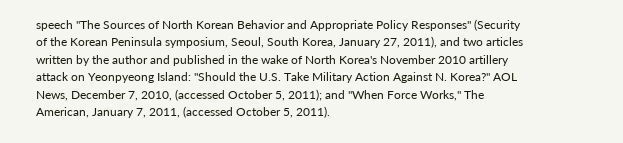speech "The Sources of North Korean Behavior and Appropriate Policy Responses" (Security of the Korean Peninsula symposium, Seoul, South Korea, January 27, 2011), and two articles written by the author and published in the wake of North Korea's November 2010 artillery attack on Yeonpyeong Island: "Should the U.S. Take Military Action Against N. Korea?" AOL News, December 7, 2010, (accessed October 5, 2011); and "When Force Works," The American, January 7, 2011, (accessed October 5, 2011).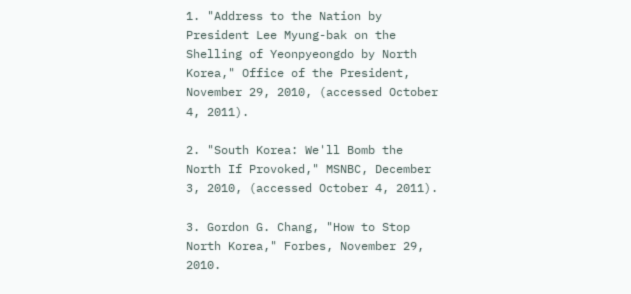1. "Address to the Nation by President Lee Myung-bak on the Shelling of Yeonpyeongdo by North Korea," Office of the President, November 29, 2010, (accessed October 4, 2011).

2. "South Korea: We'll Bomb the North If Provoked," MSNBC, December 3, 2010, (accessed October 4, 2011).

3. Gordon G. Chang, "How to Stop North Korea," Forbes, November 29, 2010.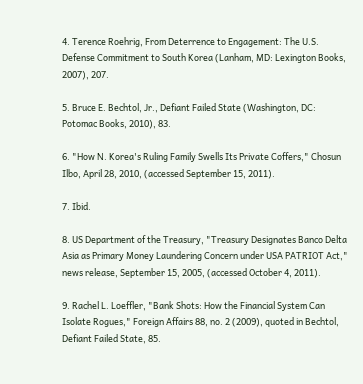4. Terence Roehrig, From Deterrence to Engagement: The U.S. Defense Commitment to South Korea (Lanham, MD: Lexington Books, 2007), 207.

5. Bruce E. Bechtol, Jr., Defiant Failed State (Washington, DC: Potomac Books, 2010), 83.

6. "How N. Korea's Ruling Family Swells Its Private Coffers," Chosun Ilbo, April 28, 2010, (accessed September 15, 2011).

7. Ibid.

8. US Department of the Treasury, "Treasury Designates Banco Delta Asia as Primary Money Laundering Concern under USA PATRIOT Act," news release, September 15, 2005, (accessed October 4, 2011).

9. Rachel L. Loeffler, "Bank Shots: How the Financial System Can Isolate Rogues," Foreign Affairs 88, no. 2 (2009), quoted in Bechtol, Defiant Failed State, 85.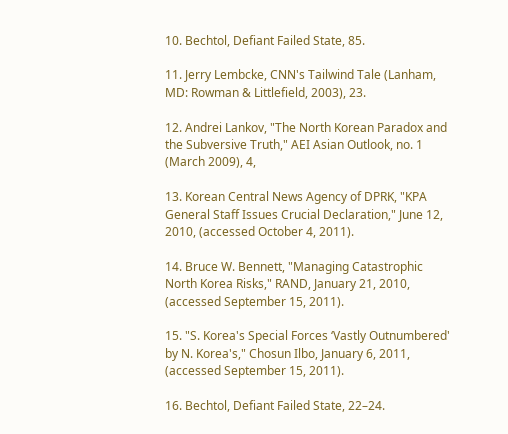10. Bechtol, Defiant Failed State, 85.

11. Jerry Lembcke, CNN's Tailwind Tale (Lanham, MD: Rowman & Littlefield, 2003), 23.

12. Andrei Lankov, "The North Korean Paradox and the Subversive Truth," AEI Asian Outlook, no. 1 (March 2009), 4,

13. Korean Central News Agency of DPRK, "KPA General Staff Issues Crucial Declaration," June 12, 2010, (accessed October 4, 2011).

14. Bruce W. Bennett, "Managing Catastrophic North Korea Risks," RAND, January 21, 2010, (accessed September 15, 2011).

15. "S. Korea's Special Forces ‘Vastly Outnumbered' by N. Korea's," Chosun Ilbo, January 6, 2011, (accessed September 15, 2011).

16. Bechtol, Defiant Failed State, 22–24.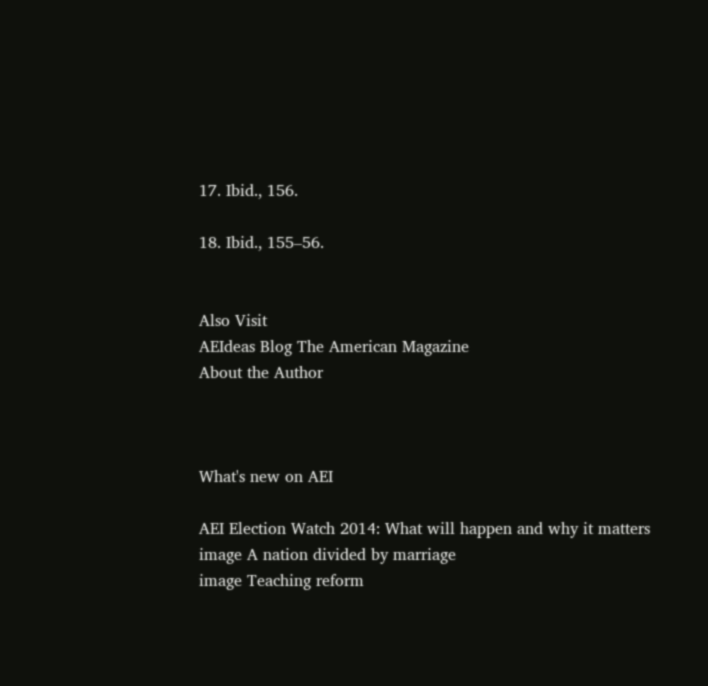17. Ibid., 156.

18. Ibid., 155–56.


Also Visit
AEIdeas Blog The American Magazine
About the Author



What's new on AEI

AEI Election Watch 2014: What will happen and why it matters
image A nation divided by marriage
image Teaching reform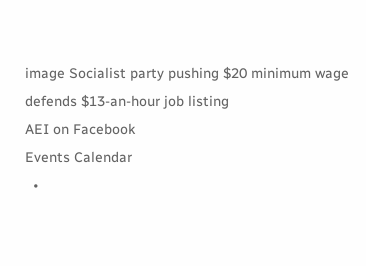image Socialist party pushing $20 minimum wage defends $13-an-hour job listing
AEI on Facebook
Events Calendar
  •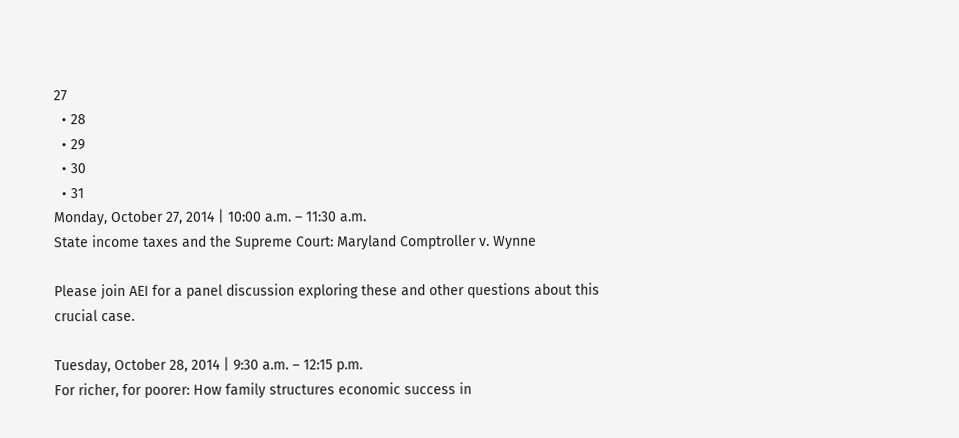27
  • 28
  • 29
  • 30
  • 31
Monday, October 27, 2014 | 10:00 a.m. – 11:30 a.m.
State income taxes and the Supreme Court: Maryland Comptroller v. Wynne

Please join AEI for a panel discussion exploring these and other questions about this crucial case.

Tuesday, October 28, 2014 | 9:30 a.m. – 12:15 p.m.
For richer, for poorer: How family structures economic success in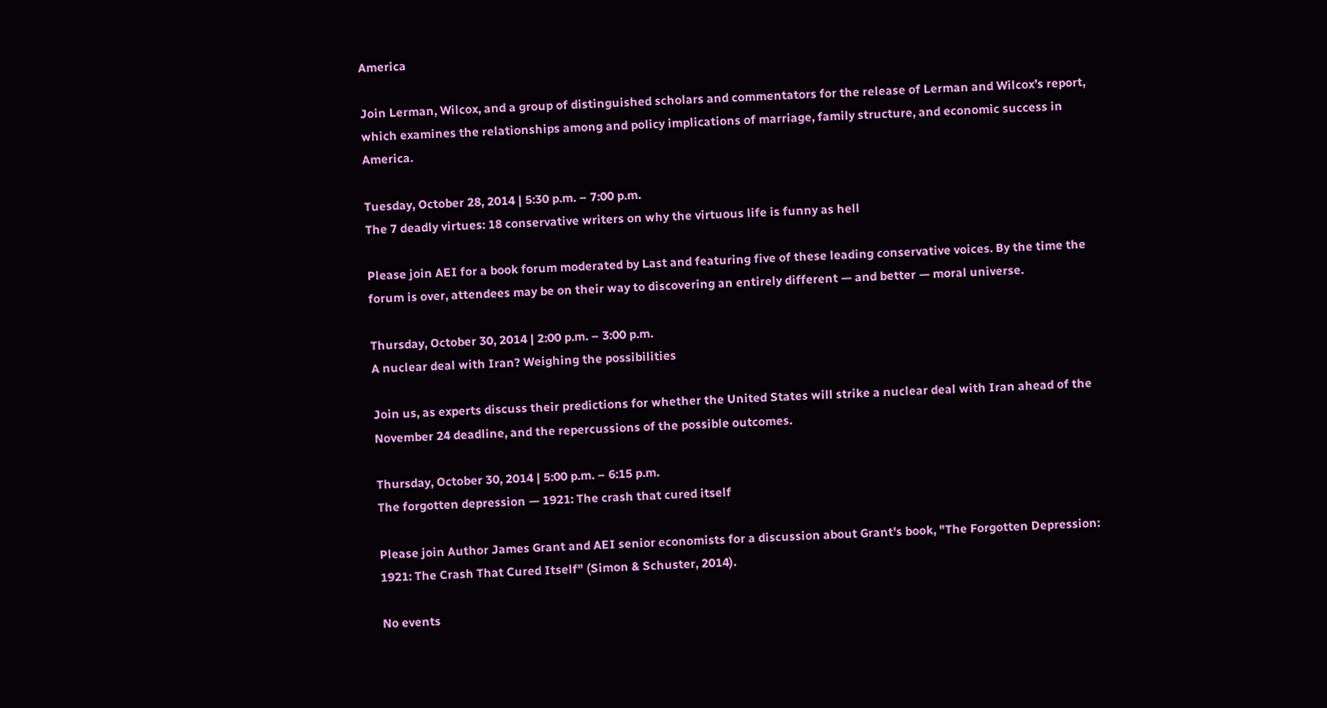America

Join Lerman, Wilcox, and a group of distinguished scholars and commentators for the release of Lerman and Wilcox’s report, which examines the relationships among and policy implications of marriage, family structure, and economic success in America.

Tuesday, October 28, 2014 | 5:30 p.m. – 7:00 p.m.
The 7 deadly virtues: 18 conservative writers on why the virtuous life is funny as hell

Please join AEI for a book forum moderated by Last and featuring five of these leading conservative voices. By the time the forum is over, attendees may be on their way to discovering an entirely different — and better — moral universe.

Thursday, October 30, 2014 | 2:00 p.m. – 3:00 p.m.
A nuclear deal with Iran? Weighing the possibilities

Join us, as experts discuss their predictions for whether the United States will strike a nuclear deal with Iran ahead of the November 24 deadline, and the repercussions of the possible outcomes.

Thursday, October 30, 2014 | 5:00 p.m. – 6:15 p.m.
The forgotten depression — 1921: The crash that cured itself

Please join Author James Grant and AEI senior economists for a discussion about Grant's book, "The Forgotten Depression: 1921: The Crash That Cured Itself" (Simon & Schuster, 2014).

No events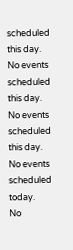scheduled this day.
No events scheduled this day.
No events scheduled this day.
No events scheduled today.
No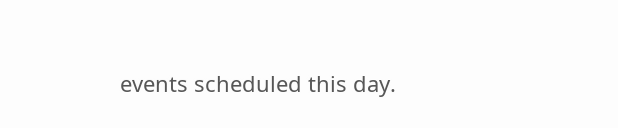events scheduled this day.